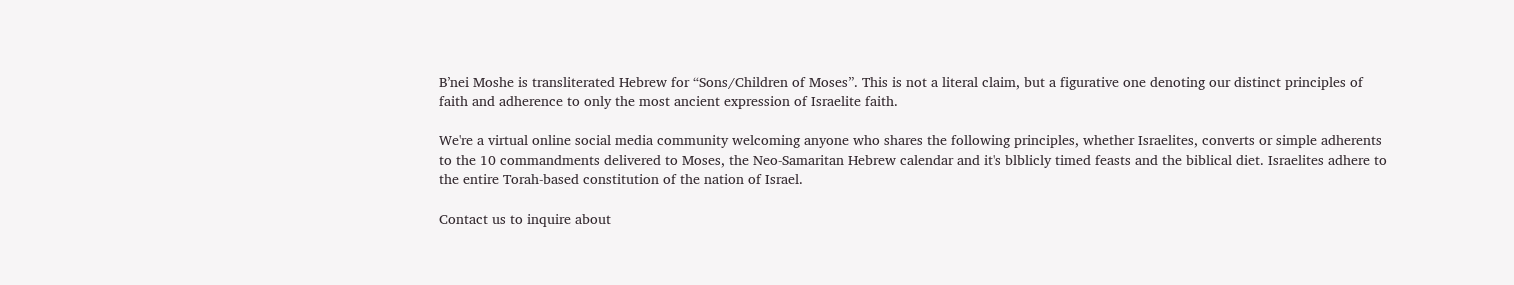B’nei Moshe is transliterated Hebrew for “Sons/Children of Moses”. This is not a literal claim, but a figurative one denoting our distinct principles of faith and adherence to only the most ancient expression of Israelite faith.

We're a virtual online social media community welcoming anyone who shares the following principles, whether Israelites, converts or simple adherents to the 10 commandments delivered to Moses, the Neo-Samaritan Hebrew calendar and it's blblicly timed feasts and the biblical diet. Israelites adhere to the entire Torah-based constitution of the nation of Israel.

Contact us to inquire about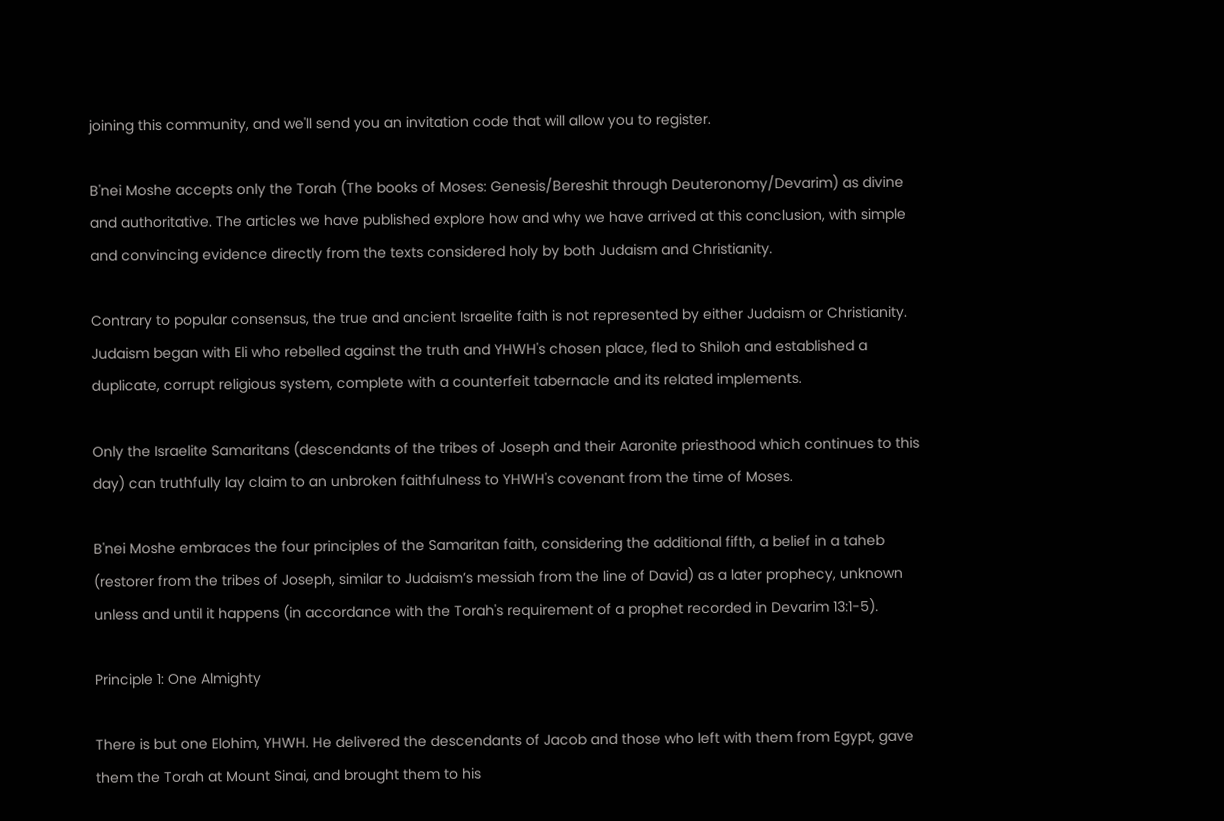joining this community, and we'll send you an invitation code that will allow you to register.

B'nei Moshe accepts only the Torah (The books of Moses: Genesis/Bereshit through Deuteronomy/Devarim) as divine and authoritative. The articles we have published explore how and why we have arrived at this conclusion, with simple and convincing evidence directly from the texts considered holy by both Judaism and Christianity.

Contrary to popular consensus, the true and ancient Israelite faith is not represented by either Judaism or Christianity. Judaism began with Eli who rebelled against the truth and YHWH's chosen place, fled to Shiloh and established a duplicate, corrupt religious system, complete with a counterfeit tabernacle and its related implements.

Only the Israelite Samaritans (descendants of the tribes of Joseph and their Aaronite priesthood which continues to this day) can truthfully lay claim to an unbroken faithfulness to YHWH's covenant from the time of Moses.

B'nei Moshe embraces the four principles of the Samaritan faith, considering the additional fifth, a belief in a taheb (restorer from the tribes of Joseph, similar to Judaism’s messiah from the line of David) as a later prophecy, unknown unless and until it happens (in accordance with the Torah's requirement of a prophet recorded in Devarim 13:1-5).

Principle 1: One Almighty

There is but one Elohim, YHWH. He delivered the descendants of Jacob and those who left with them from Egypt, gave them the Torah at Mount Sinai, and brought them to his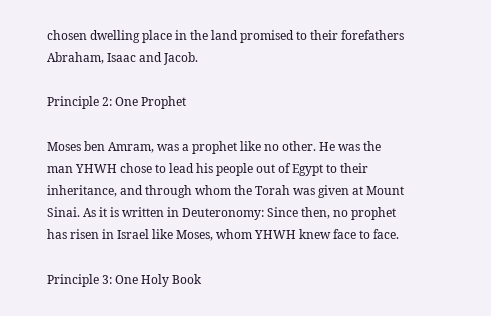chosen dwelling place in the land promised to their forefathers Abraham, Isaac and Jacob.

Principle 2: One Prophet

Moses ben Amram, was a prophet like no other. He was the man YHWH chose to lead his people out of Egypt to their inheritance, and through whom the Torah was given at Mount Sinai. As it is written in Deuteronomy: Since then, no prophet has risen in Israel like Moses, whom YHWH knew face to face.

Principle 3: One Holy Book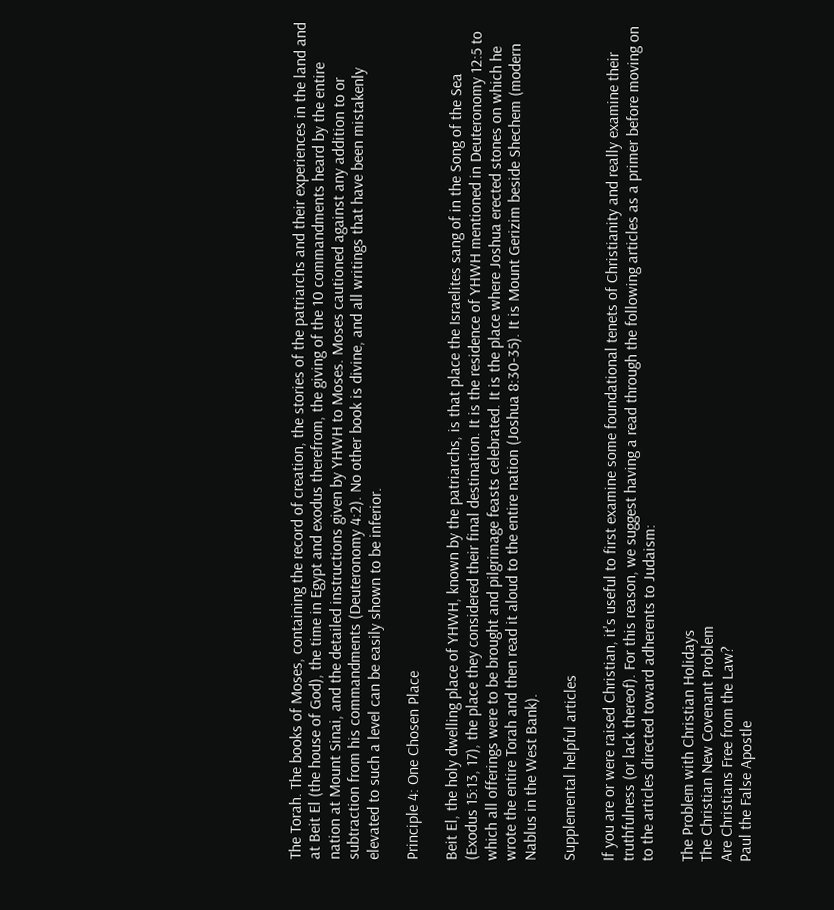The Torah. The books of Moses, containing the record of creation, the stories of the patriarchs and their experiences in the land and at Beit El (the house of God), the time in Egypt and exodus therefrom, the giving of the 10 commandments heard by the entire nation at Mount Sinai, and the detailed instructions given by YHWH to Moses. Moses cautioned against any addition to or subtraction from his commandments (Deuteronomy 4:2). No other book is divine, and all writings that have been mistakenly elevated to such a level can be easily shown to be inferior.

Principle 4: One Chosen Place

Beit El, the holy dwelling place of YHWH, known by the patriarchs, is that place the Israelites sang of in the Song of the Sea (Exodus 15:13, 17), the place they considered their final destination. It is the residence of YHWH mentioned in Deuteronomy 12:5 to which all offerings were to be brought and pilgrimage feasts celebrated. It is the place where Joshua erected stones on which he wrote the entire Torah and then read it aloud to the entire nation (Joshua 8:30-35). It is Mount Gerizim beside Shechem (modern Nablus in the West Bank).

Supplemental helpful articles

If you are or were raised Christian, it's useful to first examine some foundational tenets of Christianity and really examine their truthfulness (or lack thereof). For this reason, we suggest having a read through the following articles as a primer before moving on to the articles directed toward adherents to Judaism:

The Problem with Christian Holidays
The Christian New Covenant Problem
Are Christians Free from the Law?
Paul the False Apostle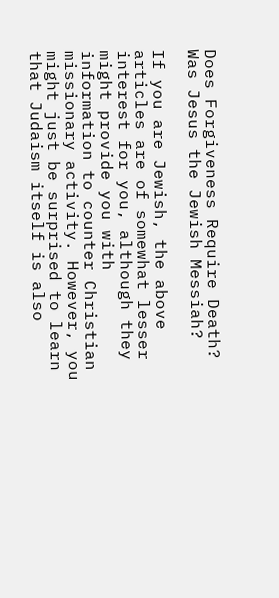Does Forgiveness Require Death?
Was Jesus the Jewish Messiah?

If you are Jewish, the above articles are of somewhat lesser interest for you, although they might provide you with information to counter Christian missionary activity. However, you might just be surprised to learn that Judaism itself is also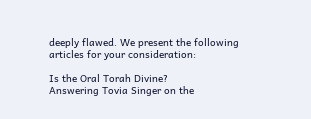deeply flawed. We present the following articles for your consideration:

Is the Oral Torah Divine?
Answering Tovia Singer on the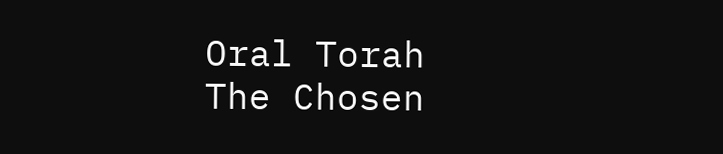Oral Torah
The Chosen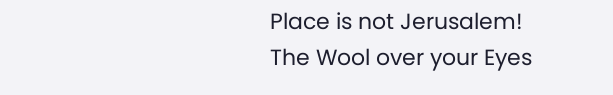Place is not Jerusalem!
The Wool over your Eyes